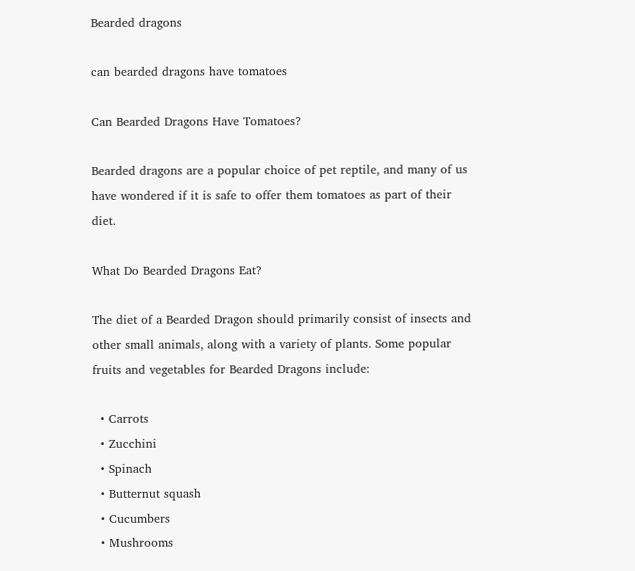Bearded dragons

can bearded dragons have tomatoes

Can Bearded Dragons Have Tomatoes?

Bearded dragons are a popular choice of pet reptile, and many of us have wondered if it is safe to offer them tomatoes as part of their diet.

What Do Bearded Dragons Eat?

The diet of a Bearded Dragon should primarily consist of insects and other small animals, along with a variety of plants. Some popular fruits and vegetables for Bearded Dragons include:

  • Carrots
  • Zucchini
  • Spinach
  • Butternut squash
  • Cucumbers
  • Mushrooms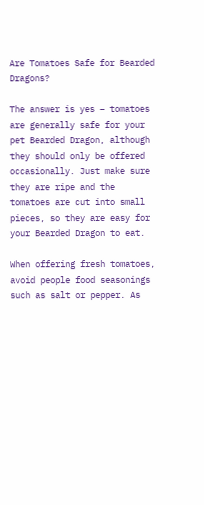Are Tomatoes Safe for Bearded Dragons?

The answer is yes – tomatoes are generally safe for your pet Bearded Dragon, although they should only be offered occasionally. Just make sure they are ripe and the tomatoes are cut into small pieces, so they are easy for your Bearded Dragon to eat.

When offering fresh tomatoes, avoid people food seasonings such as salt or pepper. As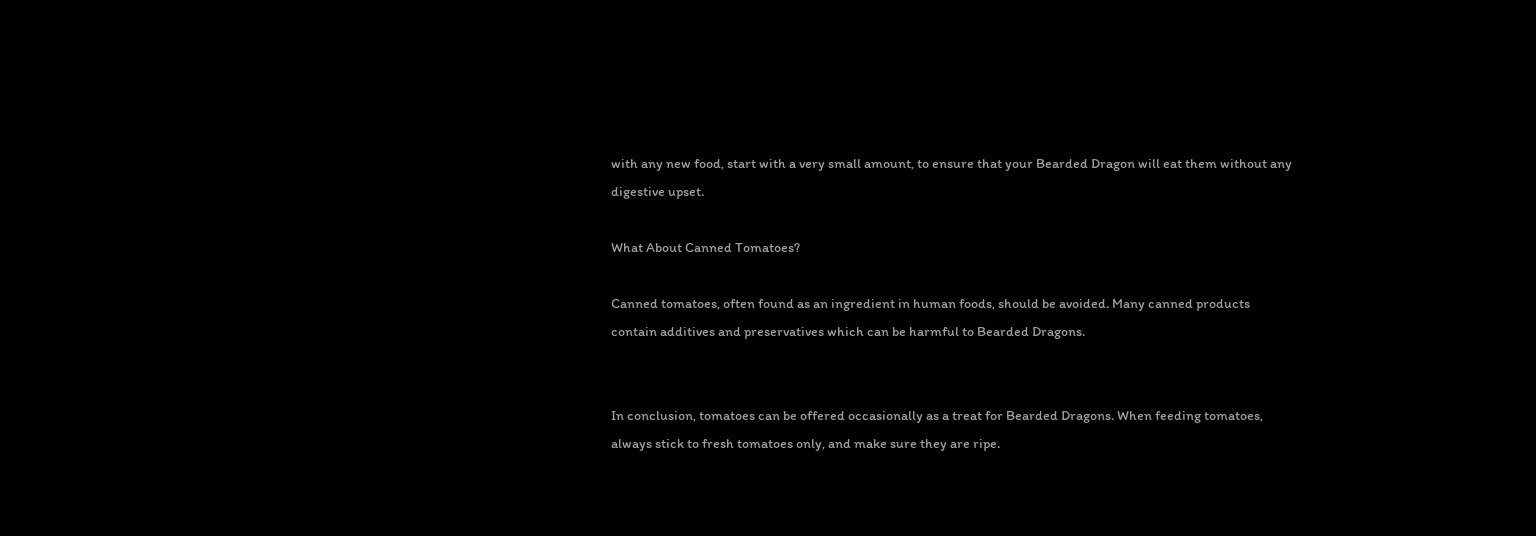with any new food, start with a very small amount, to ensure that your Bearded Dragon will eat them without any digestive upset.

What About Canned Tomatoes?

Canned tomatoes, often found as an ingredient in human foods, should be avoided. Many canned products contain additives and preservatives which can be harmful to Bearded Dragons.


In conclusion, tomatoes can be offered occasionally as a treat for Bearded Dragons. When feeding tomatoes, always stick to fresh tomatoes only, and make sure they are ripe.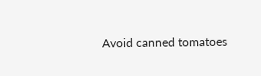Avoid canned tomatoes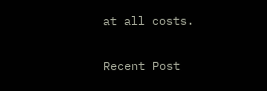at all costs.

Recent Post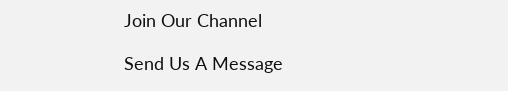Join Our Channel

Send Us A Message